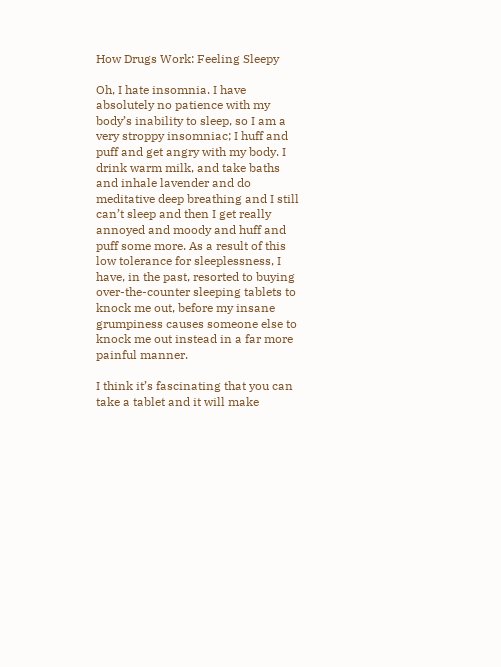How Drugs Work: Feeling Sleepy

Oh, I hate insomnia. I have absolutely no patience with my body’s inability to sleep, so I am a very stroppy insomniac; I huff and puff and get angry with my body. I drink warm milk, and take baths and inhale lavender and do meditative deep breathing and I still can’t sleep and then I get really annoyed and moody and huff and puff some more. As a result of this low tolerance for sleeplessness, I have, in the past, resorted to buying over-the-counter sleeping tablets to knock me out, before my insane grumpiness causes someone else to knock me out instead in a far more painful manner.

I think it’s fascinating that you can take a tablet and it will make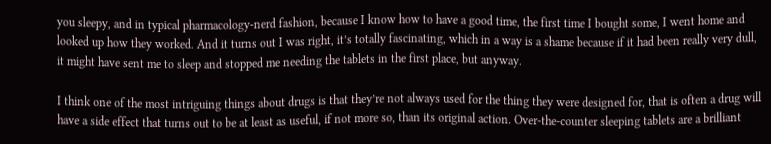you sleepy, and in typical pharmacology-nerd fashion, because I know how to have a good time, the first time I bought some, I went home and looked up how they worked. And it turns out I was right, it’s totally fascinating, which in a way is a shame because if it had been really very dull, it might have sent me to sleep and stopped me needing the tablets in the first place, but anyway.

I think one of the most intriguing things about drugs is that they’re not always used for the thing they were designed for, that is often a drug will have a side effect that turns out to be at least as useful, if not more so, than its original action. Over-the-counter sleeping tablets are a brilliant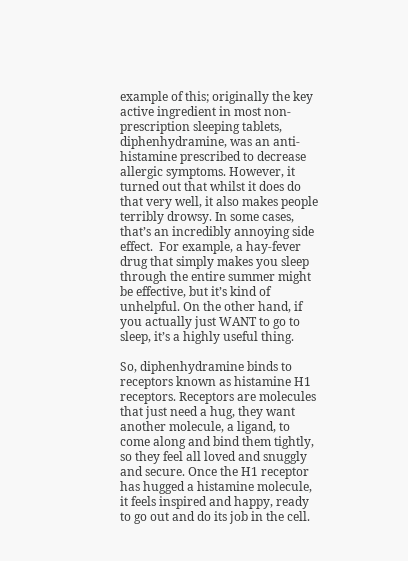example of this; originally the key active ingredient in most non-prescription sleeping tablets, diphenhydramine, was an anti-histamine prescribed to decrease allergic symptoms. However, it turned out that whilst it does do that very well, it also makes people terribly drowsy. In some cases, that’s an incredibly annoying side effect.  For example, a hay-fever drug that simply makes you sleep through the entire summer might be effective, but it’s kind of unhelpful. On the other hand, if you actually just WANT to go to sleep, it’s a highly useful thing.

So, diphenhydramine binds to receptors known as histamine H1 receptors. Receptors are molecules that just need a hug, they want another molecule, a ligand, to come along and bind them tightly, so they feel all loved and snuggly and secure. Once the H1 receptor has hugged a histamine molecule, it feels inspired and happy, ready to go out and do its job in the cell.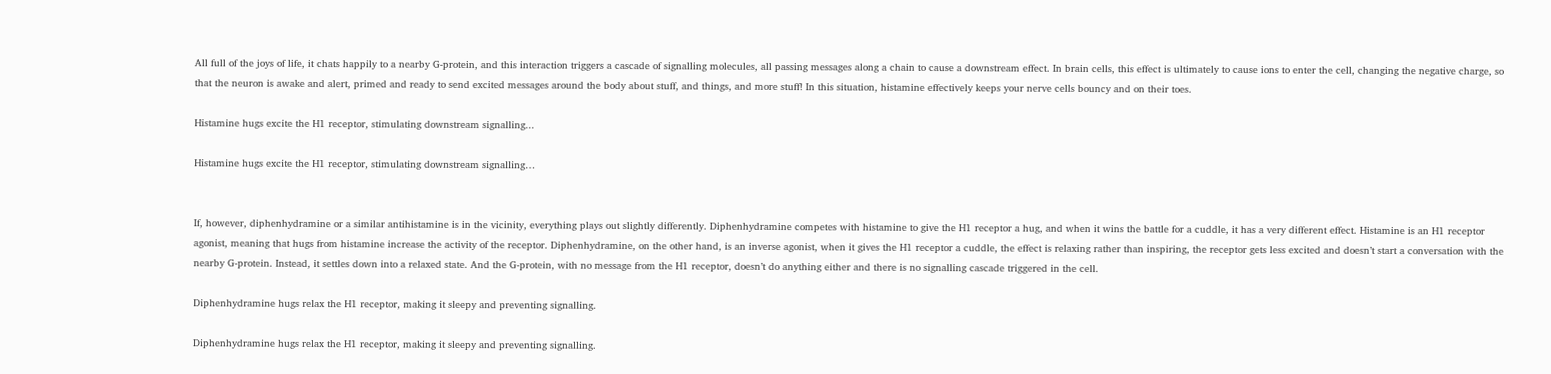All full of the joys of life, it chats happily to a nearby G-protein, and this interaction triggers a cascade of signalling molecules, all passing messages along a chain to cause a downstream effect. In brain cells, this effect is ultimately to cause ions to enter the cell, changing the negative charge, so that the neuron is awake and alert, primed and ready to send excited messages around the body about stuff, and things, and more stuff! In this situation, histamine effectively keeps your nerve cells bouncy and on their toes.

Histamine hugs excite the H1 receptor, stimulating downstream signalling...

Histamine hugs excite the H1 receptor, stimulating downstream signalling…


If, however, diphenhydramine or a similar antihistamine is in the vicinity, everything plays out slightly differently. Diphenhydramine competes with histamine to give the H1 receptor a hug, and when it wins the battle for a cuddle, it has a very different effect. Histamine is an H1 receptor agonist, meaning that hugs from histamine increase the activity of the receptor. Diphenhydramine, on the other hand, is an inverse agonist, when it gives the H1 receptor a cuddle, the effect is relaxing rather than inspiring, the receptor gets less excited and doesn’t start a conversation with the nearby G-protein. Instead, it settles down into a relaxed state. And the G-protein, with no message from the H1 receptor, doesn’t do anything either and there is no signalling cascade triggered in the cell.

Diphenhydramine hugs relax the H1 receptor, making it sleepy and preventing signalling.

Diphenhydramine hugs relax the H1 receptor, making it sleepy and preventing signalling.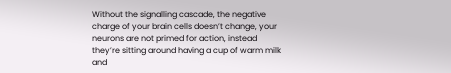Without the signalling cascade, the negative charge of your brain cells doesn’t change, your neurons are not primed for action, instead they’re sitting around having a cup of warm milk and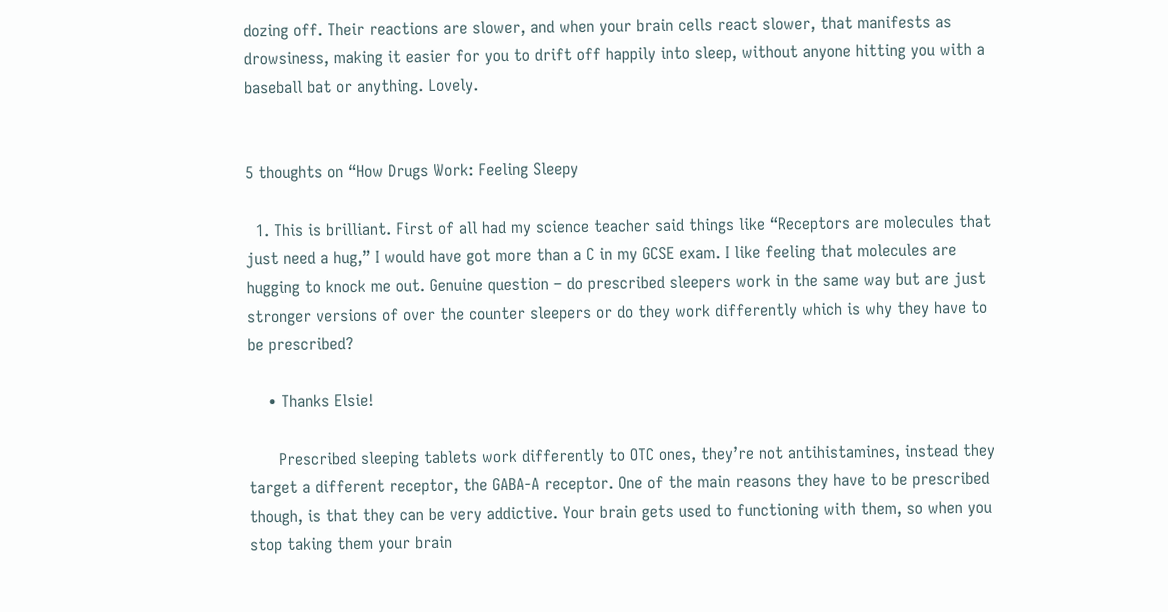dozing off. Their reactions are slower, and when your brain cells react slower, that manifests as drowsiness, making it easier for you to drift off happily into sleep, without anyone hitting you with a baseball bat or anything. Lovely.


5 thoughts on “How Drugs Work: Feeling Sleepy

  1. This is brilliant. First of all had my science teacher said things like “Receptors are molecules that just need a hug,” I would have got more than a C in my GCSE exam. I like feeling that molecules are hugging to knock me out. Genuine question – do prescribed sleepers work in the same way but are just stronger versions of over the counter sleepers or do they work differently which is why they have to be prescribed?

    • Thanks Elsie!

      Prescribed sleeping tablets work differently to OTC ones, they’re not antihistamines, instead they target a different receptor, the GABA-A receptor. One of the main reasons they have to be prescribed though, is that they can be very addictive. Your brain gets used to functioning with them, so when you stop taking them your brain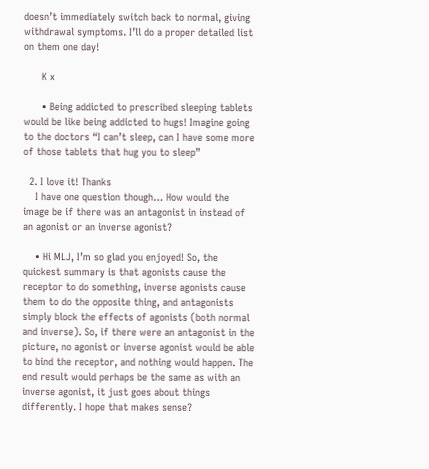doesn’t immediately switch back to normal, giving withdrawal symptoms. I’ll do a proper detailed list on them one day!

      K x

      • Being addicted to prescribed sleeping tablets would be like being addicted to hugs! Imagine going to the doctors “I can’t sleep, can I have some more of those tablets that hug you to sleep”

  2. I love it! Thanks
    I have one question though… How would the image be if there was an antagonist in instead of an agonist or an inverse agonist?

    • Hi MLJ, I’m so glad you enjoyed! So, the quickest summary is that agonists cause the receptor to do something, inverse agonists cause them to do the opposite thing, and antagonists simply block the effects of agonists (both normal and inverse). So, if there were an antagonist in the picture, no agonist or inverse agonist would be able to bind the receptor, and nothing would happen. The end result would perhaps be the same as with an inverse agonist, it just goes about things differently. I hope that makes sense?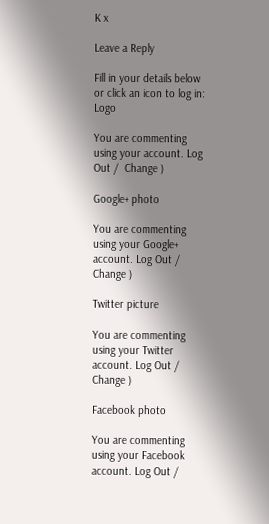K x

Leave a Reply

Fill in your details below or click an icon to log in: Logo

You are commenting using your account. Log Out /  Change )

Google+ photo

You are commenting using your Google+ account. Log Out /  Change )

Twitter picture

You are commenting using your Twitter account. Log Out /  Change )

Facebook photo

You are commenting using your Facebook account. Log Out /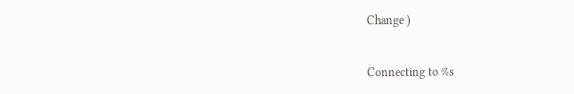Change )


Connecting to %s